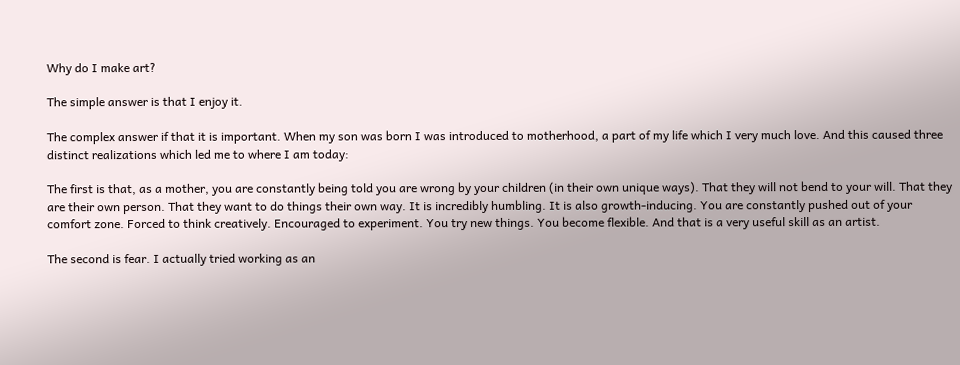Why do I make art?

The simple answer is that I enjoy it.

The complex answer if that it is important. When my son was born I was introduced to motherhood, a part of my life which I very much love. And this caused three distinct realizations which led me to where I am today:

The first is that, as a mother, you are constantly being told you are wrong by your children (in their own unique ways). That they will not bend to your will. That they are their own person. That they want to do things their own way. It is incredibly humbling. It is also growth-inducing. You are constantly pushed out of your comfort zone. Forced to think creatively. Encouraged to experiment. You try new things. You become flexible. And that is a very useful skill as an artist.

The second is fear. I actually tried working as an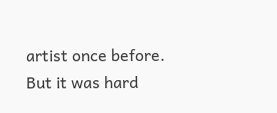artist once before. But it was hard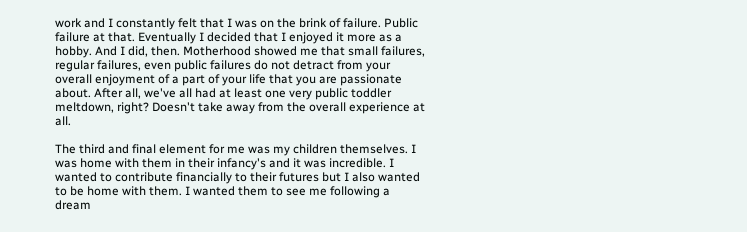work and I constantly felt that I was on the brink of failure. Public failure at that. Eventually I decided that I enjoyed it more as a hobby. And I did, then. Motherhood showed me that small failures, regular failures, even public failures do not detract from your overall enjoyment of a part of your life that you are passionate about. After all, we've all had at least one very public toddler meltdown, right? Doesn't take away from the overall experience at all.

The third and final element for me was my children themselves. I was home with them in their infancy's and it was incredible. I wanted to contribute financially to their futures but I also wanted to be home with them. I wanted them to see me following a dream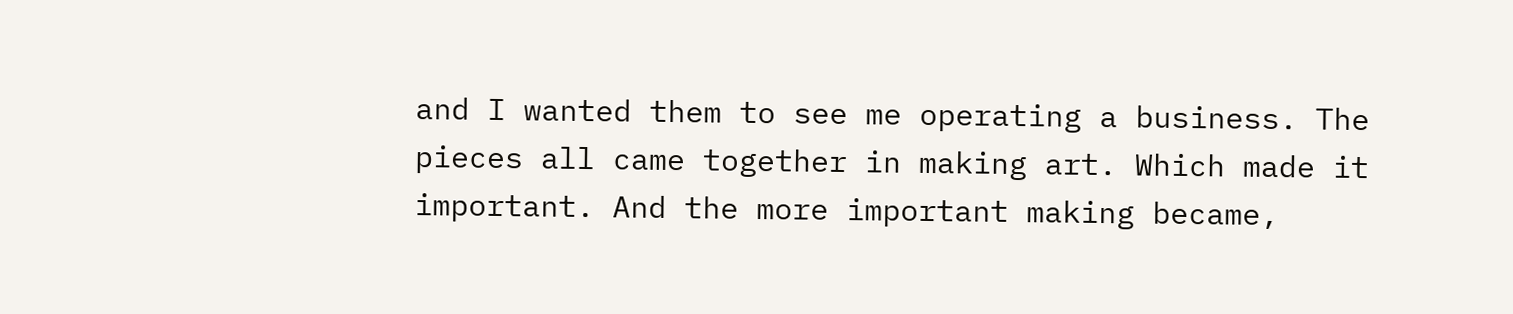and I wanted them to see me operating a business. The pieces all came together in making art. Which made it important. And the more important making became,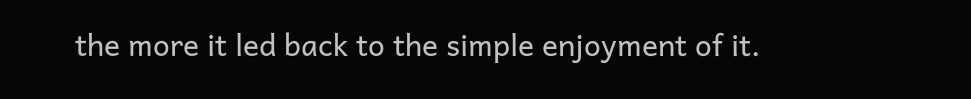the more it led back to the simple enjoyment of it.